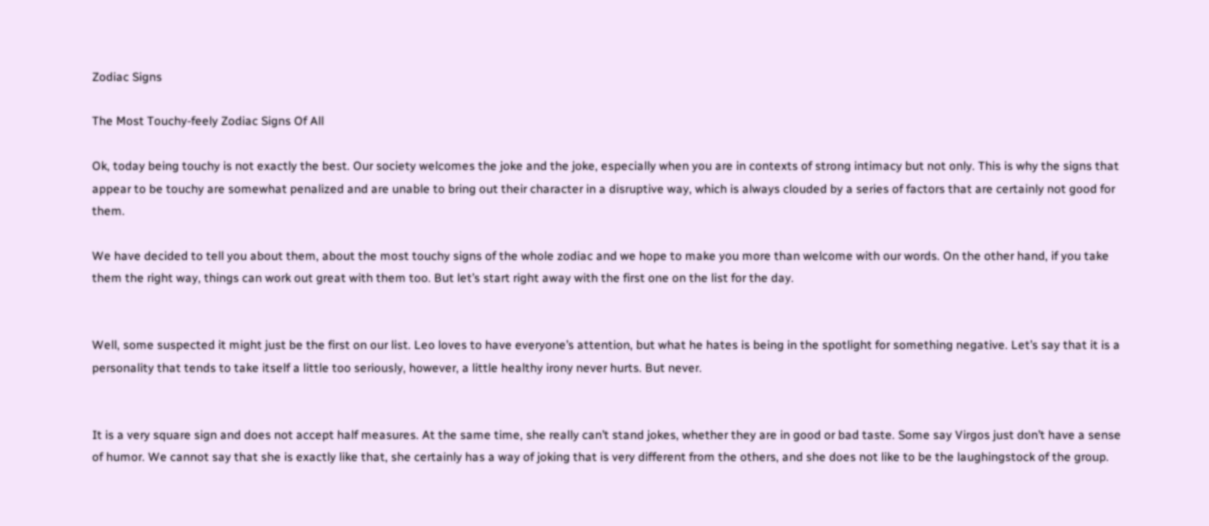Zodiac Signs

The Most Touchy-feely Zodiac Signs Of All

Ok, today being touchy is not exactly the best. Our society welcomes the joke and the joke, especially when you are in contexts of strong intimacy but not only. This is why the signs that appear to be touchy are somewhat penalized and are unable to bring out their character in a disruptive way, which is always clouded by a series of factors that are certainly not good for them.

We have decided to tell you about them, about the most touchy signs of the whole zodiac and we hope to make you more than welcome with our words. On the other hand, if you take them the right way, things can work out great with them too. But let’s start right away with the first one on the list for the day.


Well, some suspected it might just be the first on our list. Leo loves to have everyone’s attention, but what he hates is being in the spotlight for something negative. Let’s say that it is a personality that tends to take itself a little too seriously, however, a little healthy irony never hurts. But never.


It is a very square sign and does not accept half measures. At the same time, she really can’t stand jokes, whether they are in good or bad taste. Some say Virgos just don’t have a sense of humor. We cannot say that she is exactly like that, she certainly has a way of joking that is very different from the others, and she does not like to be the laughingstock of the group.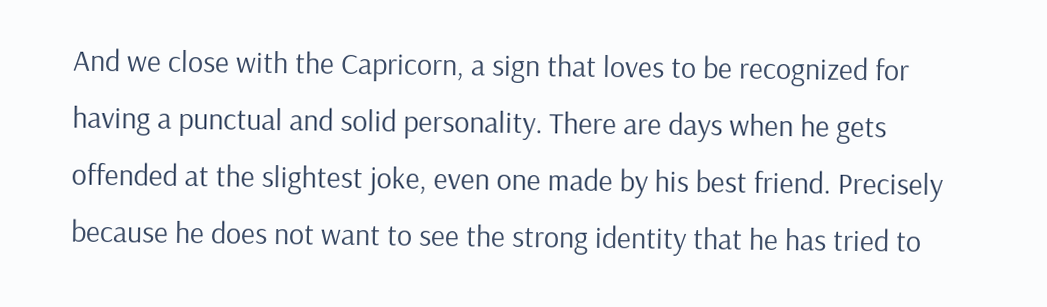And we close with the Capricorn, a sign that loves to be recognized for having a punctual and solid personality. There are days when he gets offended at the slightest joke, even one made by his best friend. Precisely because he does not want to see the strong identity that he has tried to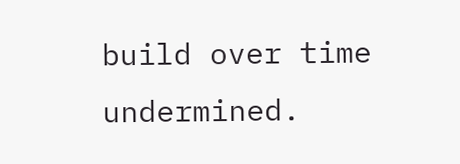build over time undermined.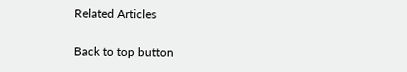Related Articles

Back to top button